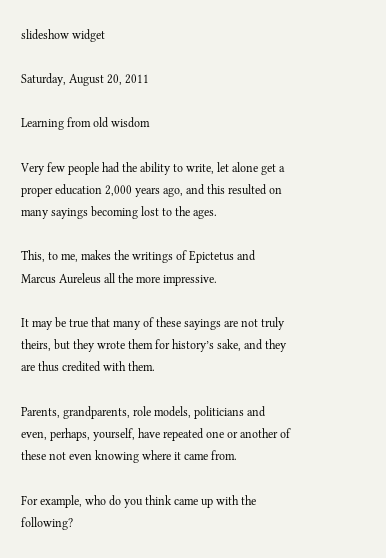slideshow widget

Saturday, August 20, 2011

Learning from old wisdom

Very few people had the ability to write, let alone get a proper education 2,000 years ago, and this resulted on many sayings becoming lost to the ages.

This, to me, makes the writings of Epictetus and Marcus Aureleus all the more impressive.

It may be true that many of these sayings are not truly theirs, but they wrote them for history’s sake, and they are thus credited with them.

Parents, grandparents, role models, politicians and even, perhaps, yourself, have repeated one or another of these not even knowing where it came from.

For example, who do you think came up with the following?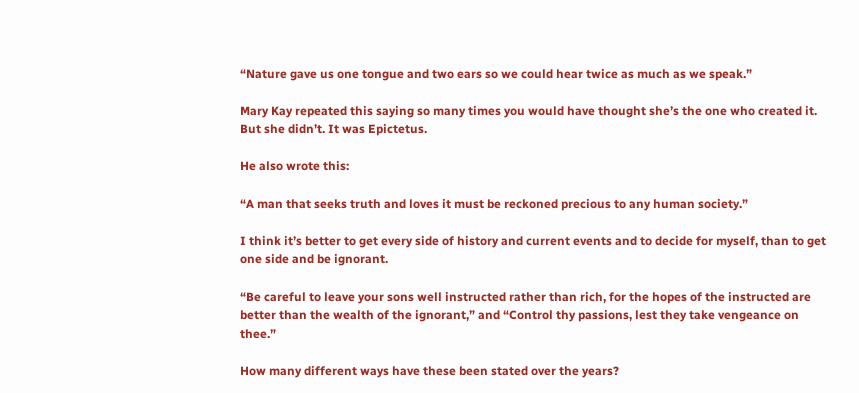“Nature gave us one tongue and two ears so we could hear twice as much as we speak.”

Mary Kay repeated this saying so many times you would have thought she’s the one who created it. But she didn’t. It was Epictetus.

He also wrote this:

“A man that seeks truth and loves it must be reckoned precious to any human society.”

I think it’s better to get every side of history and current events and to decide for myself, than to get one side and be ignorant.

“Be careful to leave your sons well instructed rather than rich, for the hopes of the instructed are better than the wealth of the ignorant,” and “Control thy passions, lest they take vengeance on thee.”

How many different ways have these been stated over the years?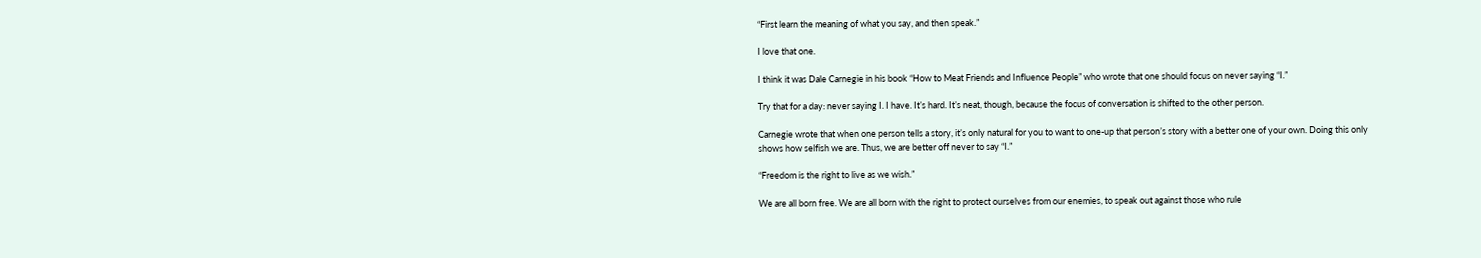“First learn the meaning of what you say, and then speak.”

I love that one.

I think it was Dale Carnegie in his book “How to Meat Friends and Influence People” who wrote that one should focus on never saying “I.”

Try that for a day: never saying I. I have. It’s hard. It’s neat, though, because the focus of conversation is shifted to the other person.

Carnegie wrote that when one person tells a story, it’s only natural for you to want to one-up that person’s story with a better one of your own. Doing this only shows how selfish we are. Thus, we are better off never to say “I.”

“Freedom is the right to live as we wish.”

We are all born free. We are all born with the right to protect ourselves from our enemies, to speak out against those who rule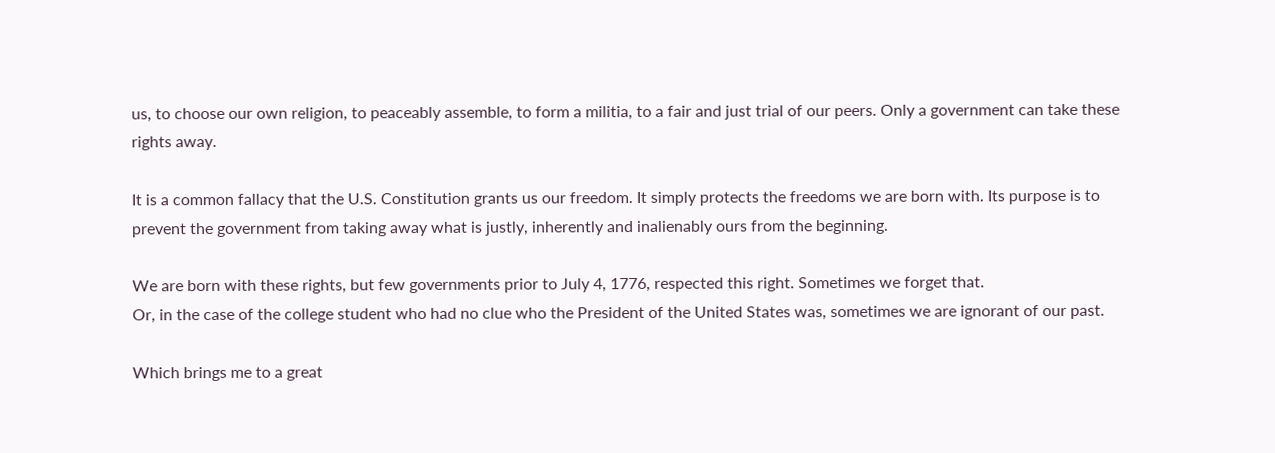us, to choose our own religion, to peaceably assemble, to form a militia, to a fair and just trial of our peers. Only a government can take these rights away.

It is a common fallacy that the U.S. Constitution grants us our freedom. It simply protects the freedoms we are born with. Its purpose is to prevent the government from taking away what is justly, inherently and inalienably ours from the beginning.

We are born with these rights, but few governments prior to July 4, 1776, respected this right. Sometimes we forget that.
Or, in the case of the college student who had no clue who the President of the United States was, sometimes we are ignorant of our past.

Which brings me to a great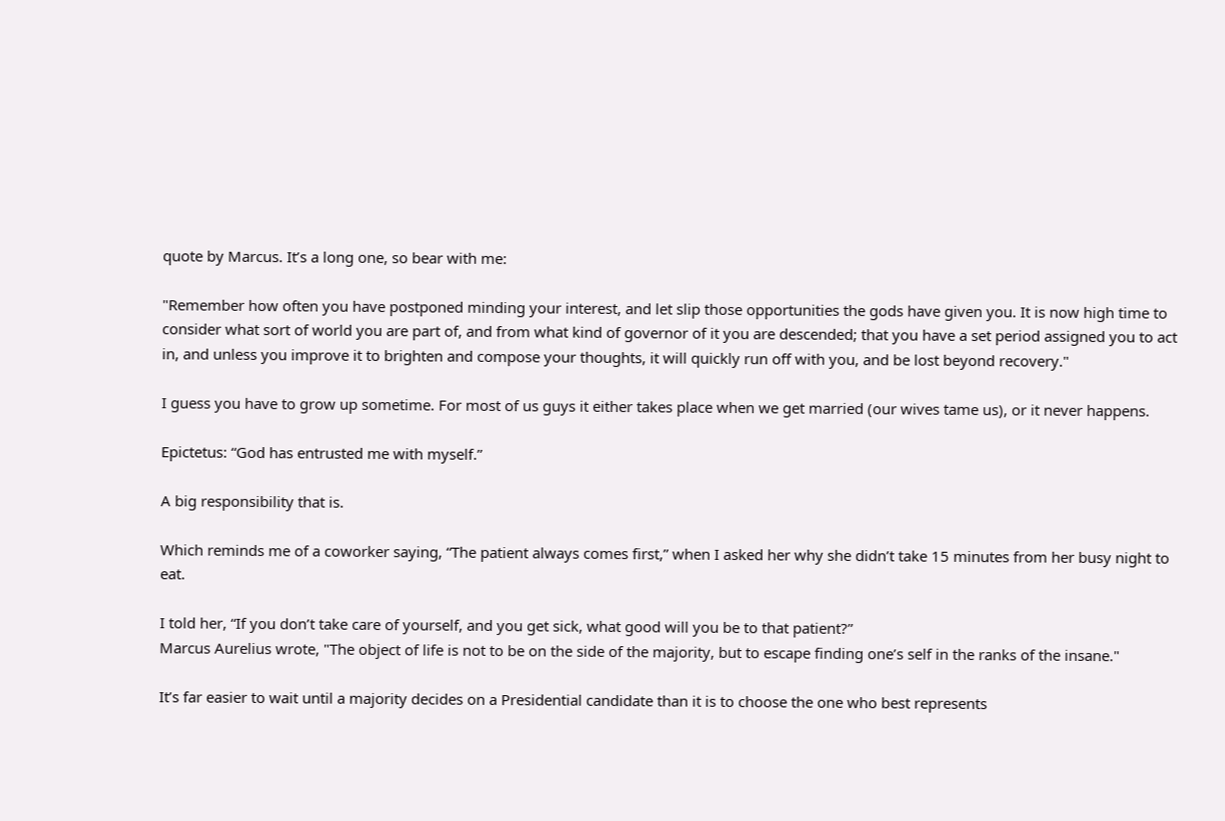quote by Marcus. It’s a long one, so bear with me:

"Remember how often you have postponed minding your interest, and let slip those opportunities the gods have given you. It is now high time to consider what sort of world you are part of, and from what kind of governor of it you are descended; that you have a set period assigned you to act in, and unless you improve it to brighten and compose your thoughts, it will quickly run off with you, and be lost beyond recovery."

I guess you have to grow up sometime. For most of us guys it either takes place when we get married (our wives tame us), or it never happens.

Epictetus: “God has entrusted me with myself.”

A big responsibility that is.

Which reminds me of a coworker saying, “The patient always comes first,” when I asked her why she didn’t take 15 minutes from her busy night to eat.

I told her, “If you don’t take care of yourself, and you get sick, what good will you be to that patient?”
Marcus Aurelius wrote, "The object of life is not to be on the side of the majority, but to escape finding one’s self in the ranks of the insane."

It’s far easier to wait until a majority decides on a Presidential candidate than it is to choose the one who best represents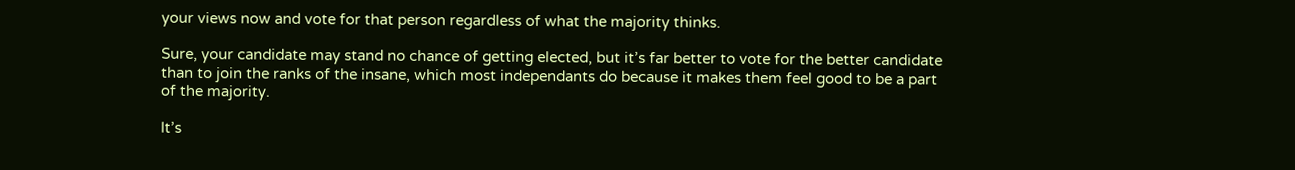your views now and vote for that person regardless of what the majority thinks.

Sure, your candidate may stand no chance of getting elected, but it’s far better to vote for the better candidate than to join the ranks of the insane, which most independants do because it makes them feel good to be a part of the majority.

It’s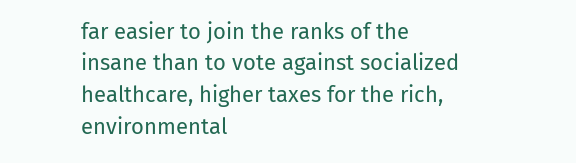far easier to join the ranks of the insane than to vote against socialized healthcare, higher taxes for the rich, environmental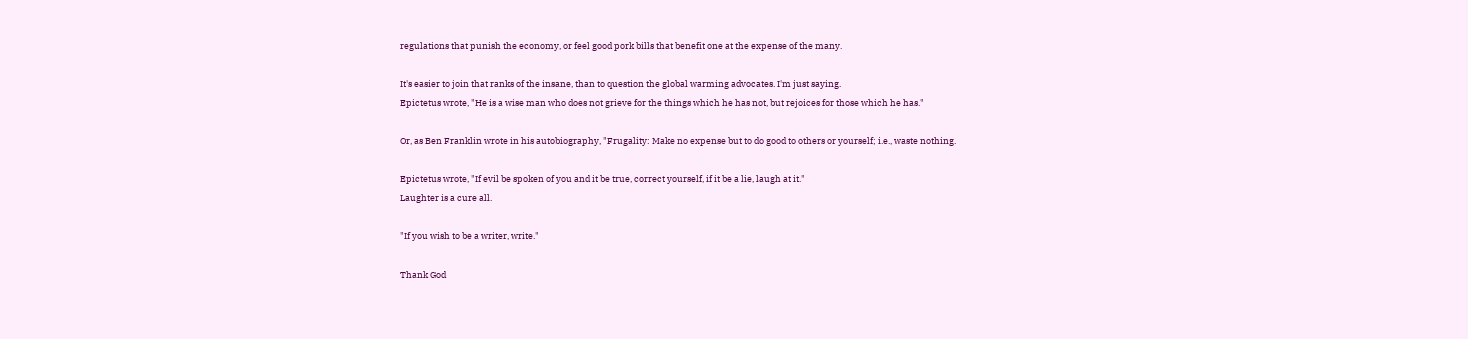regulations that punish the economy, or feel good pork bills that benefit one at the expense of the many.

It's easier to join that ranks of the insane, than to question the global warming advocates. I'm just saying.
Epictetus wrote, "He is a wise man who does not grieve for the things which he has not, but rejoices for those which he has."

Or, as Ben Franklin wrote in his autobiography, "Frugality: Make no expense but to do good to others or yourself; i.e., waste nothing.

Epictetus wrote, "If evil be spoken of you and it be true, correct yourself, if it be a lie, laugh at it."
Laughter is a cure all.

"If you wish to be a writer, write."

Thank God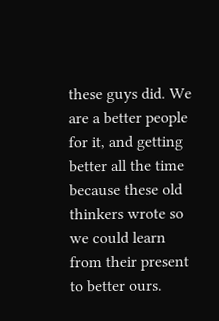these guys did. We are a better people for it, and getting better all the time because these old thinkers wrote so we could learn from their present to better ours.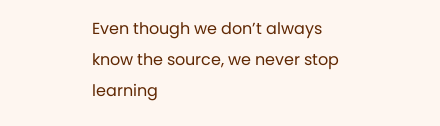Even though we don’t always know the source, we never stop learning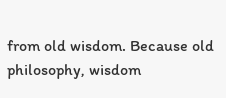from old wisdom. Because old philosophy, wisdom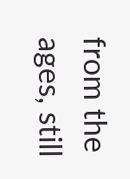from the ages, still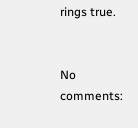rings true.


No comments: